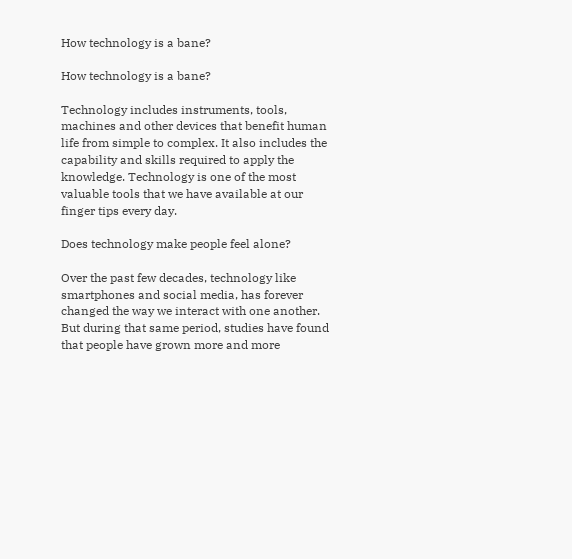How technology is a bane?

How technology is a bane?

Technology includes instruments, tools, machines and other devices that benefit human life from simple to complex. It also includes the capability and skills required to apply the knowledge. Technology is one of the most valuable tools that we have available at our finger tips every day.

Does technology make people feel alone?

Over the past few decades, technology like smartphones and social media, has forever changed the way we interact with one another. But during that same period, studies have found that people have grown more and more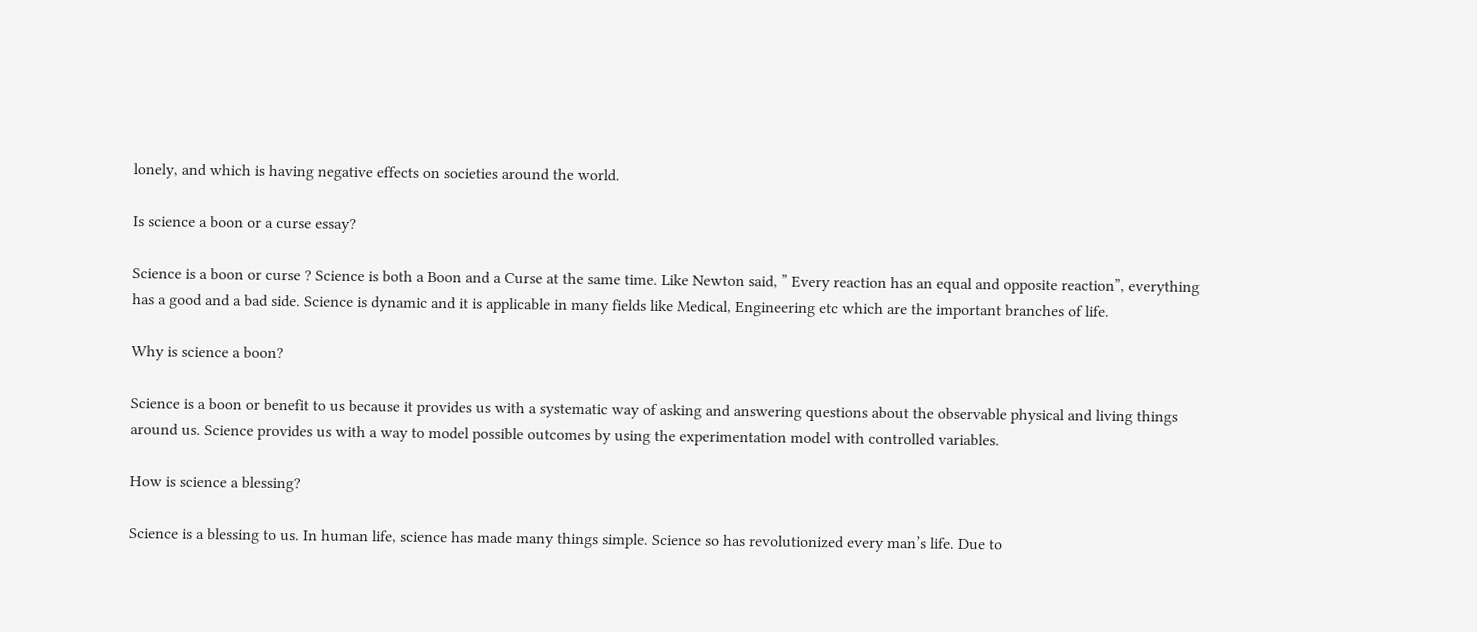lonely, and which is having negative effects on societies around the world.

Is science a boon or a curse essay?

Science is a boon or curse ? Science is both a Boon and a Curse at the same time. Like Newton said, ” Every reaction has an equal and opposite reaction”, everything has a good and a bad side. Science is dynamic and it is applicable in many fields like Medical, Engineering etc which are the important branches of life.

Why is science a boon?

Science is a boon or benefit to us because it provides us with a systematic way of asking and answering questions about the observable physical and living things around us. Science provides us with a way to model possible outcomes by using the experimentation model with controlled variables.

How is science a blessing?

Science is a blessing to us. In human life, science has made many things simple. Science so has revolutionized every man’s life. Due to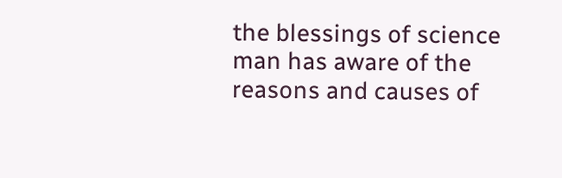the blessings of science man has aware of the reasons and causes of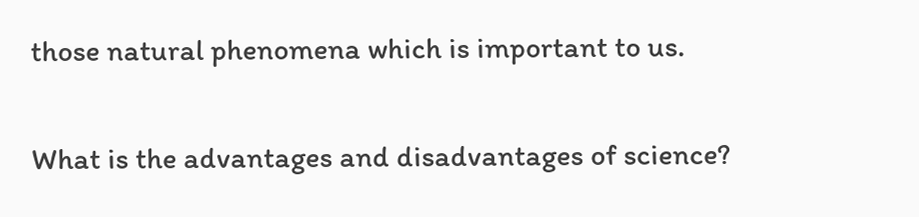those natural phenomena which is important to us.

What is the advantages and disadvantages of science?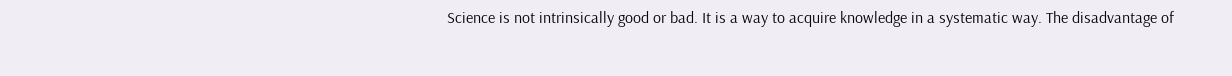Science is not intrinsically good or bad. It is a way to acquire knowledge in a systematic way. The disadvantage of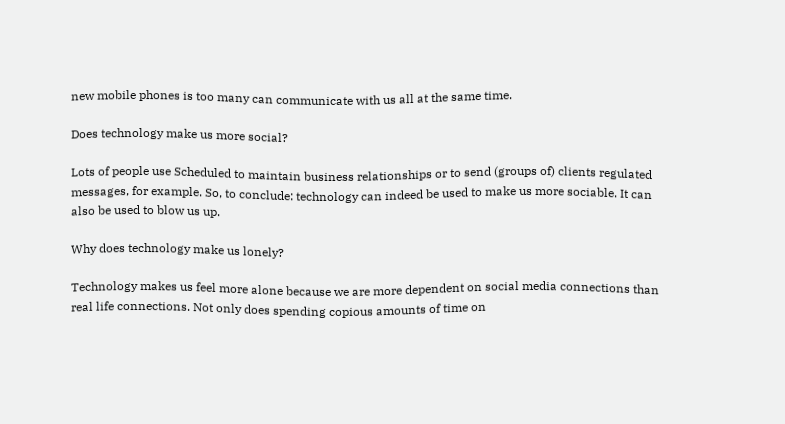new mobile phones is too many can communicate with us all at the same time.

Does technology make us more social?

Lots of people use Scheduled to maintain business relationships or to send (groups of) clients regulated messages, for example. So, to conclude: technology can indeed be used to make us more sociable. It can also be used to blow us up.

Why does technology make us lonely?

Technology makes us feel more alone because we are more dependent on social media connections than real life connections. Not only does spending copious amounts of time on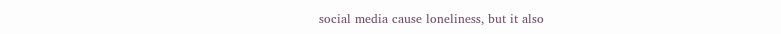social media cause loneliness, but it also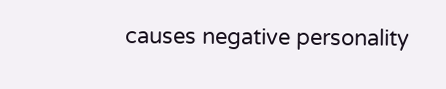causes negative personality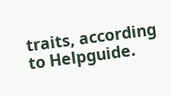traits, according to Helpguide.